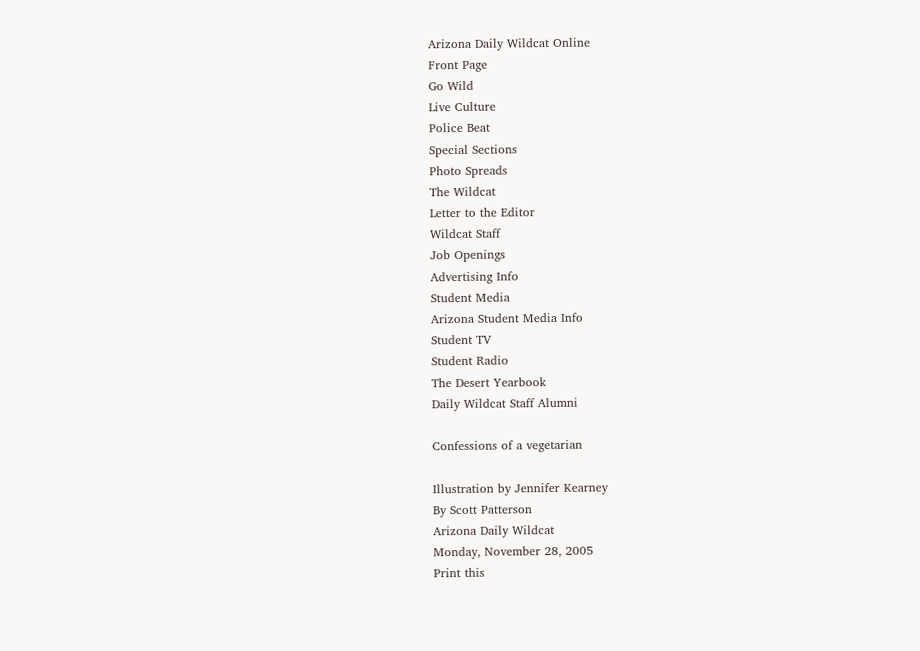Arizona Daily Wildcat Online
Front Page
Go Wild
Live Culture
Police Beat
Special Sections
Photo Spreads
The Wildcat
Letter to the Editor
Wildcat Staff
Job Openings
Advertising Info
Student Media
Arizona Student Media Info
Student TV
Student Radio
The Desert Yearbook
Daily Wildcat Staff Alumni

Confessions of a vegetarian

Illustration by Jennifer Kearney
By Scott Patterson
Arizona Daily Wildcat
Monday, November 28, 2005
Print this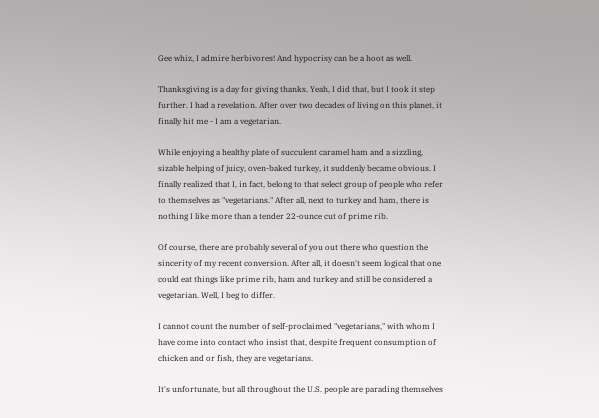Gee whiz, I admire herbivores! And hypocrisy can be a hoot as well.

Thanksgiving is a day for giving thanks. Yeah, I did that, but I took it step further. I had a revelation. After over two decades of living on this planet, it finally hit me - I am a vegetarian.

While enjoying a healthy plate of succulent caramel ham and a sizzling, sizable helping of juicy, oven-baked turkey, it suddenly became obvious. I finally realized that I, in fact, belong to that select group of people who refer to themselves as "vegetarians." After all, next to turkey and ham, there is nothing I like more than a tender 22-ounce cut of prime rib.

Of course, there are probably several of you out there who question the sincerity of my recent conversion. After all, it doesn't seem logical that one could eat things like prime rib, ham and turkey and still be considered a vegetarian. Well, I beg to differ.

I cannot count the number of self-proclaimed "vegetarians," with whom I have come into contact who insist that, despite frequent consumption of chicken and or fish, they are vegetarians.

It's unfortunate, but all throughout the U.S. people are parading themselves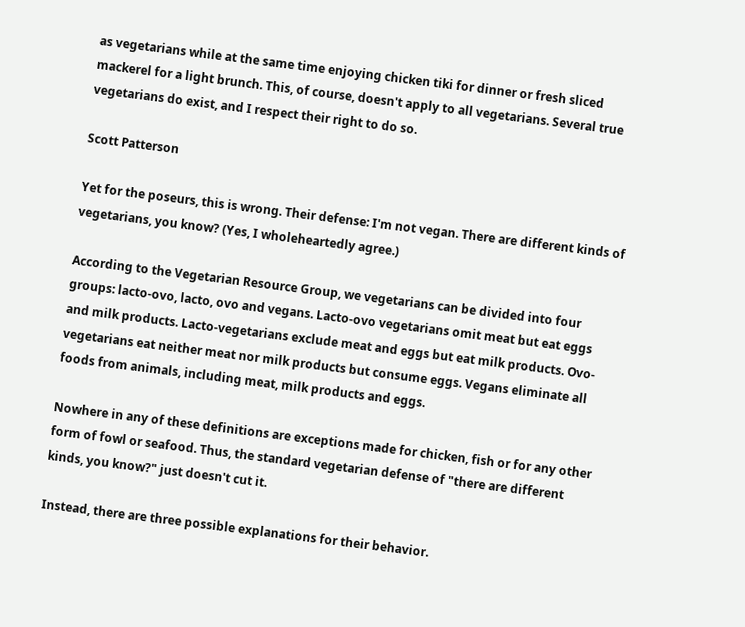as vegetarians while at the same time enjoying chicken tiki for dinner or fresh sliced mackerel for a light brunch. This, of course, doesn't apply to all vegetarians. Several true vegetarians do exist, and I respect their right to do so.

Scott Patterson

Yet for the poseurs, this is wrong. Their defense: I'm not vegan. There are different kinds of vegetarians, you know? (Yes, I wholeheartedly agree.)

According to the Vegetarian Resource Group, we vegetarians can be divided into four groups: lacto-ovo, lacto, ovo and vegans. Lacto-ovo vegetarians omit meat but eat eggs and milk products. Lacto-vegetarians exclude meat and eggs but eat milk products. Ovo-vegetarians eat neither meat nor milk products but consume eggs. Vegans eliminate all foods from animals, including meat, milk products and eggs.

Nowhere in any of these definitions are exceptions made for chicken, fish or for any other form of fowl or seafood. Thus, the standard vegetarian defense of "there are different kinds, you know?" just doesn't cut it.

Instead, there are three possible explanations for their behavior.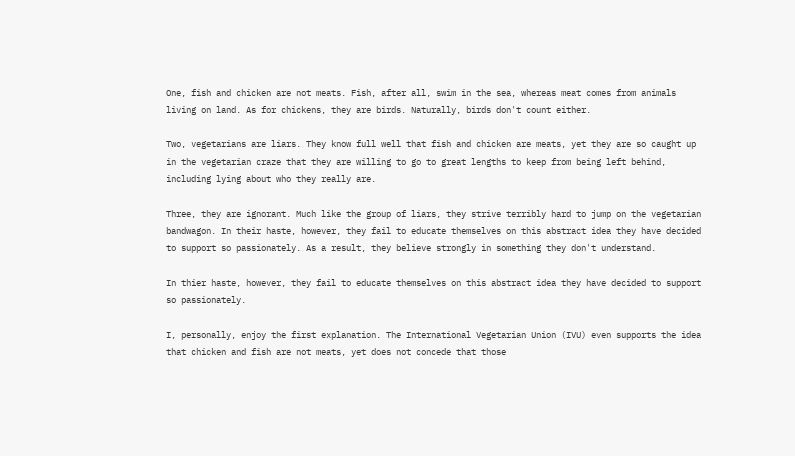One, fish and chicken are not meats. Fish, after all, swim in the sea, whereas meat comes from animals living on land. As for chickens, they are birds. Naturally, birds don't count either.

Two, vegetarians are liars. They know full well that fish and chicken are meats, yet they are so caught up in the vegetarian craze that they are willing to go to great lengths to keep from being left behind, including lying about who they really are.

Three, they are ignorant. Much like the group of liars, they strive terribly hard to jump on the vegetarian bandwagon. In their haste, however, they fail to educate themselves on this abstract idea they have decided to support so passionately. As a result, they believe strongly in something they don't understand.

In thier haste, however, they fail to educate themselves on this abstract idea they have decided to support so passionately.

I, personally, enjoy the first explanation. The International Vegetarian Union (IVU) even supports the idea that chicken and fish are not meats, yet does not concede that those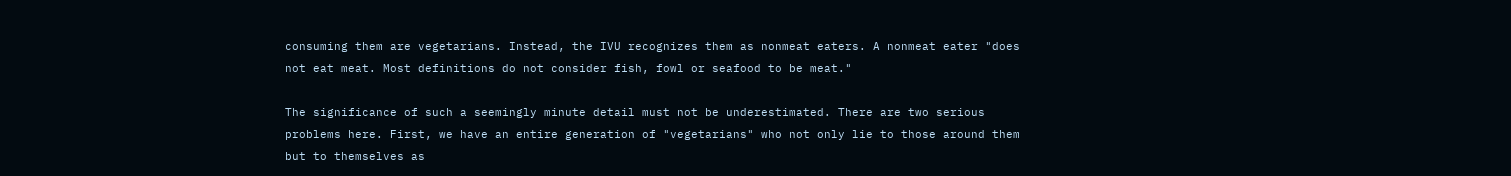consuming them are vegetarians. Instead, the IVU recognizes them as nonmeat eaters. A nonmeat eater "does not eat meat. Most definitions do not consider fish, fowl or seafood to be meat."

The significance of such a seemingly minute detail must not be underestimated. There are two serious problems here. First, we have an entire generation of "vegetarians" who not only lie to those around them but to themselves as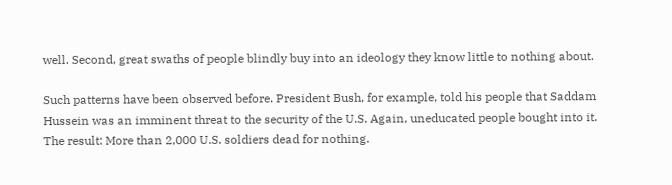well. Second, great swaths of people blindly buy into an ideology they know little to nothing about.

Such patterns have been observed before. President Bush, for example, told his people that Saddam Hussein was an imminent threat to the security of the U.S. Again, uneducated people bought into it. The result: More than 2,000 U.S. soldiers dead for nothing.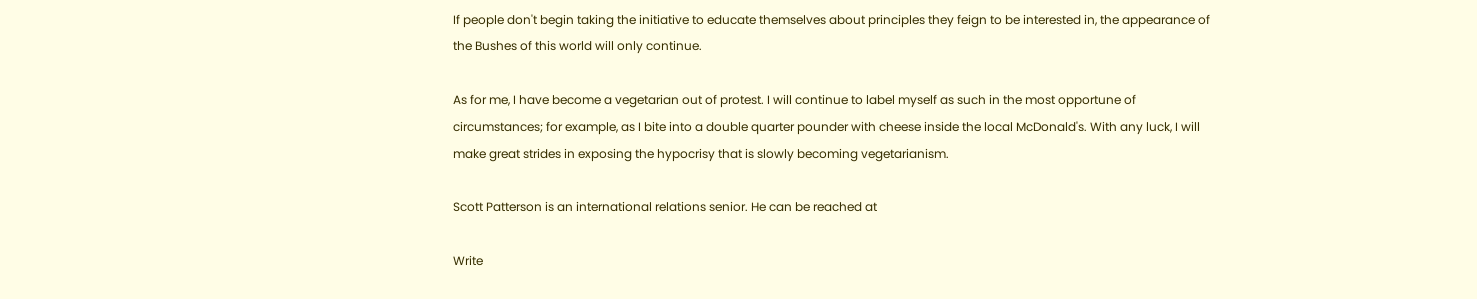If people don't begin taking the initiative to educate themselves about principles they feign to be interested in, the appearance of the Bushes of this world will only continue.

As for me, I have become a vegetarian out of protest. I will continue to label myself as such in the most opportune of circumstances; for example, as I bite into a double quarter pounder with cheese inside the local McDonald's. With any luck, I will make great strides in exposing the hypocrisy that is slowly becoming vegetarianism.

Scott Patterson is an international relations senior. He can be reached at

Write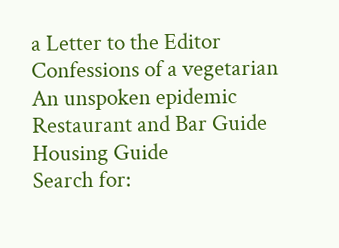a Letter to the Editor
Confessions of a vegetarian
An unspoken epidemic
Restaurant and Bar Guide
Housing Guide
Search for: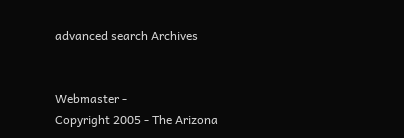advanced search Archives


Webmaster -
Copyright 2005 - The Arizona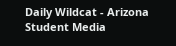Daily Wildcat - Arizona Student Media